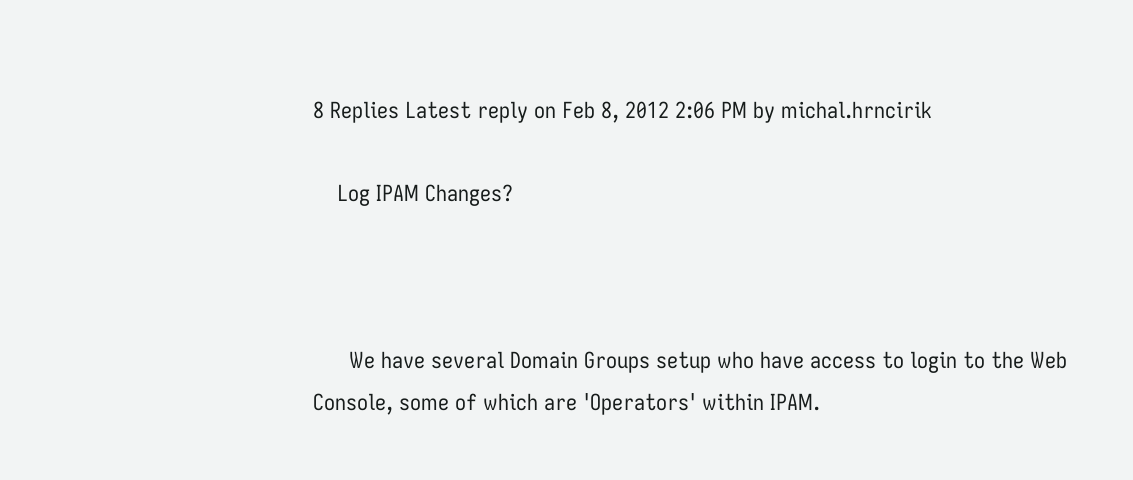8 Replies Latest reply on Feb 8, 2012 2:06 PM by michal.hrncirik

    Log IPAM Changes?



      We have several Domain Groups setup who have access to login to the Web Console, some of which are 'Operators' within IPAM.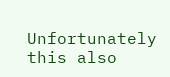Unfortunately this also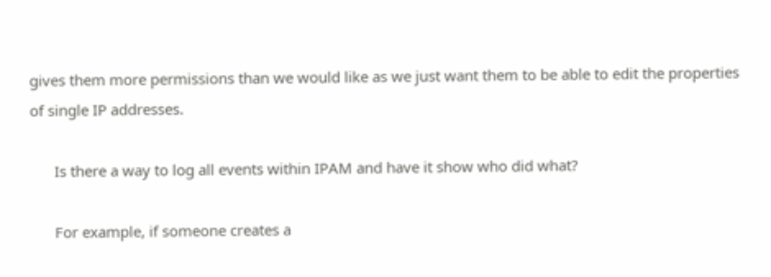gives them more permissions than we would like as we just want them to be able to edit the properties of single IP addresses.

      Is there a way to log all events within IPAM and have it show who did what?

      For example, if someone creates a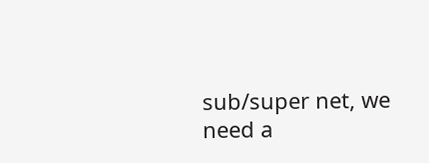sub/super net, we need a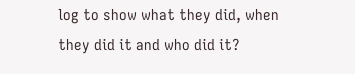log to show what they did, when they did it and who did it?